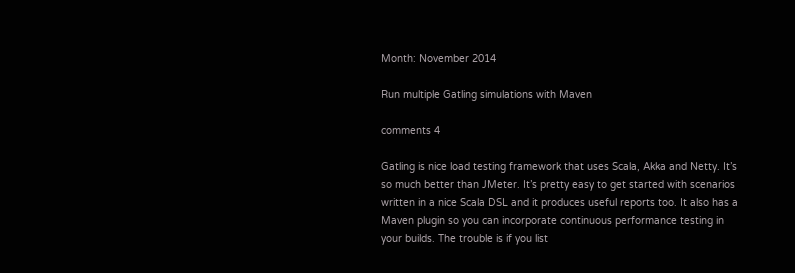Month: November 2014

Run multiple Gatling simulations with Maven

comments 4

Gatling is nice load testing framework that uses Scala, Akka and Netty. It’s so much better than JMeter. It’s pretty easy to get started with scenarios written in a nice Scala DSL and it produces useful reports too. It also has a Maven plugin so you can incorporate continuous performance testing in your builds. The trouble is if you list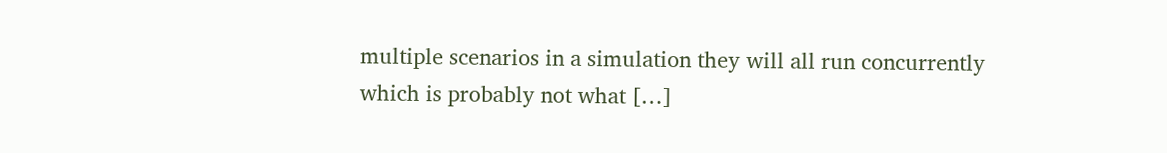multiple scenarios in a simulation they will all run concurrently which is probably not what […]